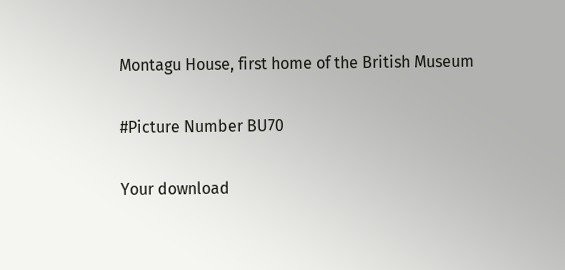Montagu House, first home of the British Museum

#Picture Number BU70

Your download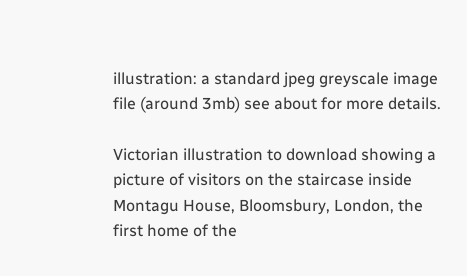illustration: a standard jpeg greyscale image file (around 3mb) see about for more details.

Victorian illustration to download showing a picture of visitors on the staircase inside Montagu House, Bloomsbury, London, the first home of the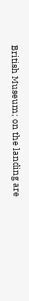British Museum; on the landing are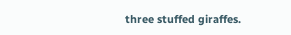three stuffed giraffes.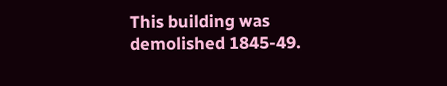This building was demolished 1845-49.